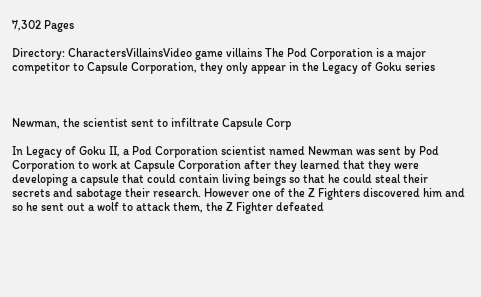7,302 Pages

Directory: CharactersVillainsVideo game villains The Pod Corporation is a major competitor to Capsule Corporation, they only appear in the Legacy of Goku series



Newman, the scientist sent to infiltrate Capsule Corp

In Legacy of Goku II, a Pod Corporation scientist named Newman was sent by Pod Corporation to work at Capsule Corporation after they learned that they were developing a capsule that could contain living beings so that he could steal their secrets and sabotage their research. However one of the Z Fighters discovered him and so he sent out a wolf to attack them, the Z Fighter defeated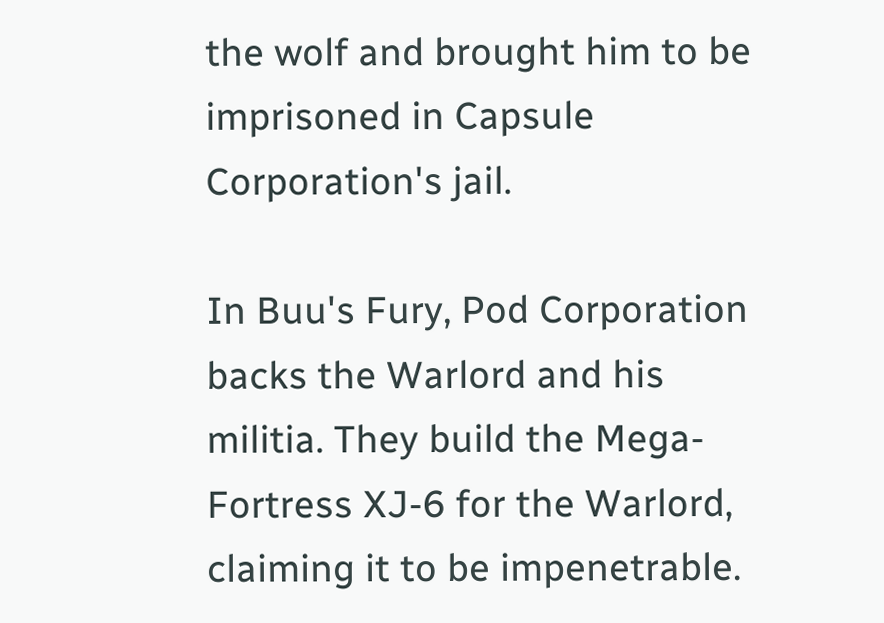the wolf and brought him to be imprisoned in Capsule Corporation's jail.

In Buu's Fury, Pod Corporation backs the Warlord and his militia. They build the Mega-Fortress XJ-6 for the Warlord, claiming it to be impenetrable.